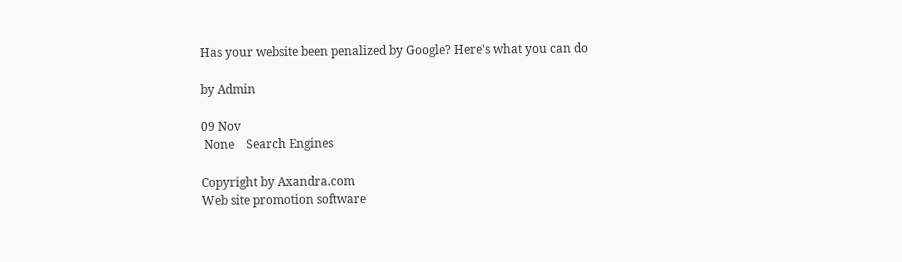Has your website been penalized by Google? Here's what you can do

by Admin

09 Nov
 None    Search Engines

Copyright by Axandra.com
Web site promotion software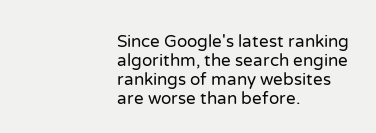Since Google's latest ranking algorithm, the search engine rankings of many websites are worse than before.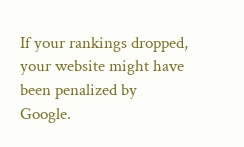If your rankings dropped, your website might have been penalized by Google.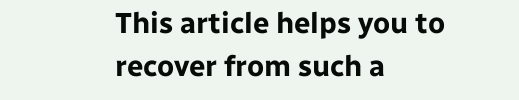This article helps you to recover from such a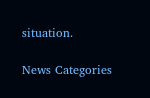situation.

News Categories